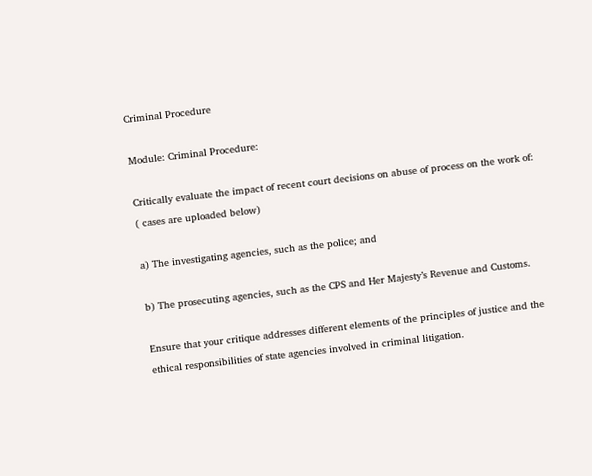Criminal Procedure

Module: Criminal Procedure:

Critically evaluate the impact of recent court decisions on abuse of process on the work of: ( cases are uploaded below)

a) The investigating agencies, such as the police; and

b) The prosecuting agencies, such as the CPS and Her Majesty’s Revenue and Customs.

Ensure that your critique addresses different elements of the principles of justice and the ethical responsibilities of state agencies involved in criminal litigation.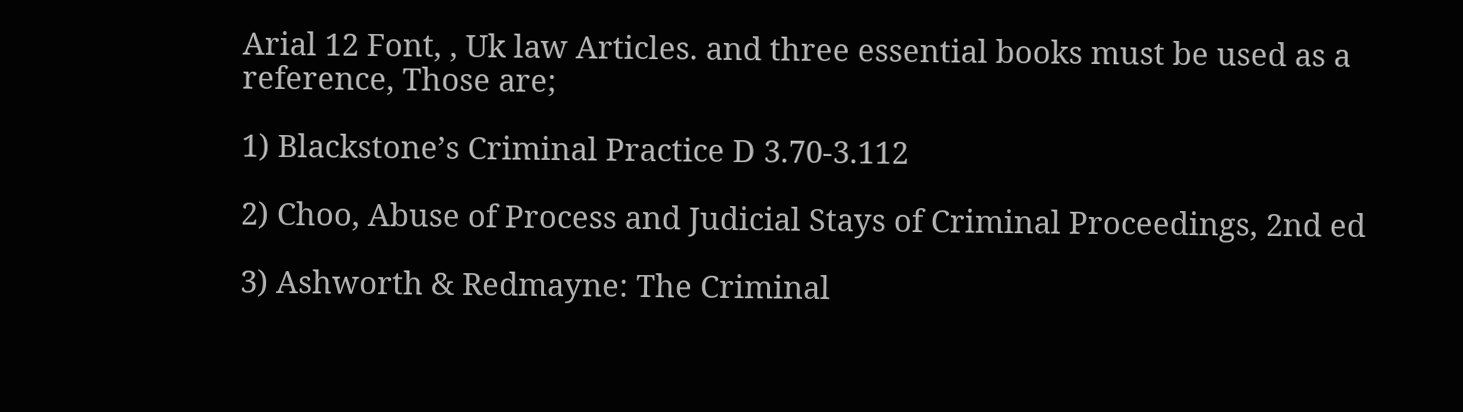Arial 12 Font, , Uk law Articles. and three essential books must be used as a reference, Those are;

1) Blackstone’s Criminal Practice D 3.70-3.112

2) Choo, Abuse of Process and Judicial Stays of Criminal Proceedings, 2nd ed

3) Ashworth & Redmayne: The Criminal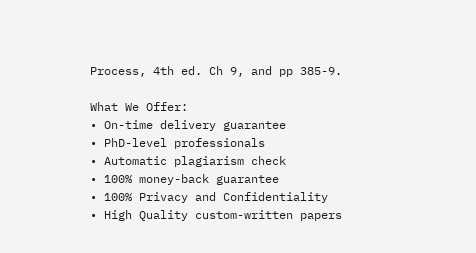Process, 4th ed. Ch 9, and pp 385-9.

What We Offer:
• On-time delivery guarantee
• PhD-level professionals
• Automatic plagiarism check
• 100% money-back guarantee
• 100% Privacy and Confidentiality
• High Quality custom-written papers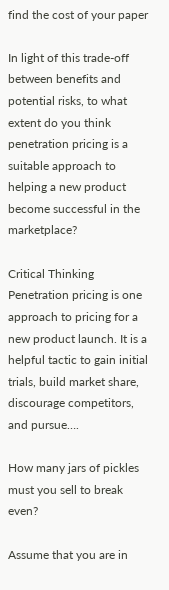find the cost of your paper

In light of this trade-off between benefits and potential risks, to what extent do you think penetration pricing is a suitable approach to helping a new product become successful in the marketplace?

Critical Thinking Penetration pricing is one approach to pricing for a new product launch. It is a helpful tactic to gain initial trials, build market share, discourage competitors, and pursue….

How many jars of pickles must you sell to break even?

Assume that you are in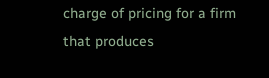charge of pricing for a firm that produces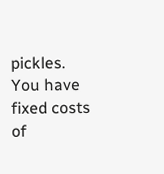pickles. You have fixed costs of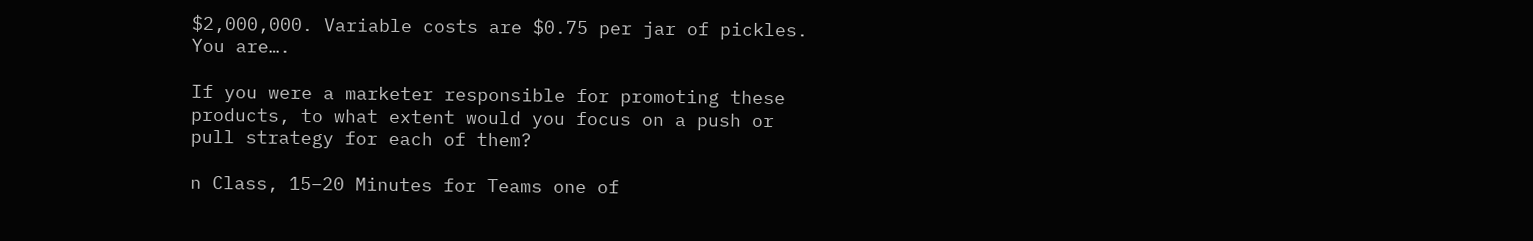$2,000,000. Variable costs are $0.75 per jar of pickles. You are….

If you were a marketer responsible for promoting these products, to what extent would you focus on a push or pull strategy for each of them?

n Class, 15–20 Minutes for Teams one of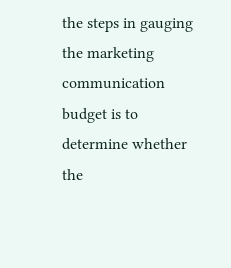the steps in gauging the marketing communication budget is to determine whether the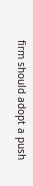firm should adopt a push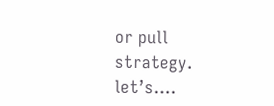or pull strategy. let’s….